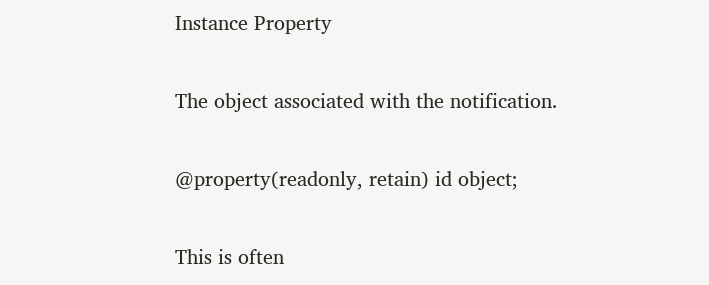Instance Property


The object associated with the notification.


@property(readonly, retain) id object;


This is often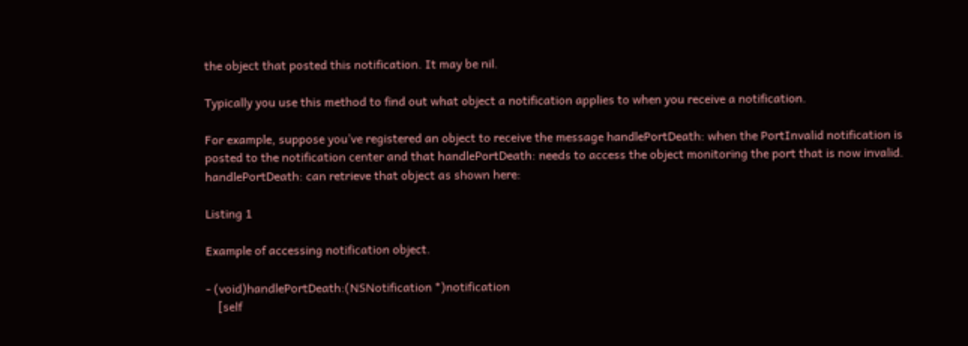the object that posted this notification. It may be nil.

Typically you use this method to find out what object a notification applies to when you receive a notification.

For example, suppose you’ve registered an object to receive the message handlePortDeath: when the PortInvalid notification is posted to the notification center and that handlePortDeath: needs to access the object monitoring the port that is now invalid. handlePortDeath: can retrieve that object as shown here:

Listing 1

Example of accessing notification object.

- (void)handlePortDeath:(NSNotification *)notification
    [self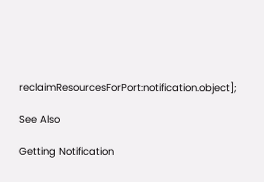reclaimResourcesForPort:notification.object];

See Also

Getting Notification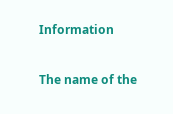Information


The name of the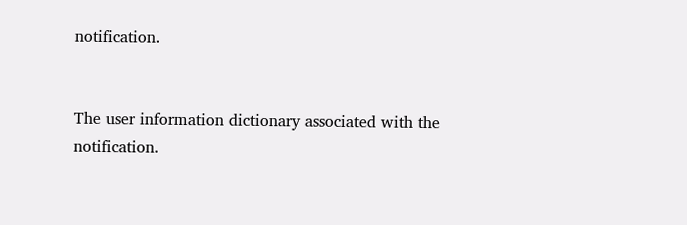notification.


The user information dictionary associated with the notification.